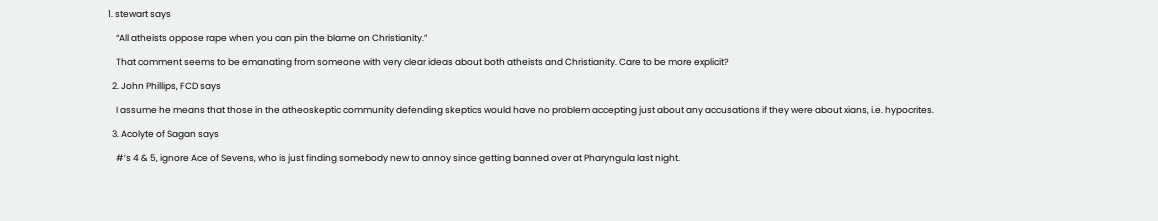1. stewart says

    “All atheists oppose rape when you can pin the blame on Christianity.”

    That comment seems to be emanating from someone with very clear ideas about both atheists and Christianity. Care to be more explicit?

  2. John Phillips, FCD says

    I assume he means that those in the atheoskeptic community defending skeptics would have no problem accepting just about any accusations if they were about xians, i.e. hypocrites.

  3. Acolyte of Sagan says

    #’s 4 & 5, ignore Ace of Sevens, who is just finding somebody new to annoy since getting banned over at Pharyngula last night.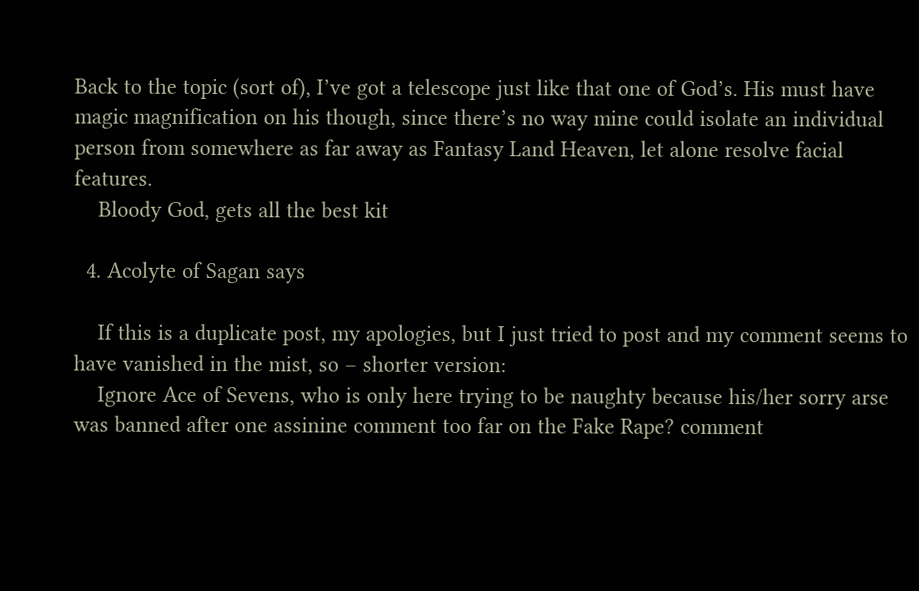Back to the topic (sort of), I’ve got a telescope just like that one of God’s. His must have magic magnification on his though, since there’s no way mine could isolate an individual person from somewhere as far away as Fantasy Land Heaven, let alone resolve facial features.
    Bloody God, gets all the best kit

  4. Acolyte of Sagan says

    If this is a duplicate post, my apologies, but I just tried to post and my comment seems to have vanished in the mist, so – shorter version:
    Ignore Ace of Sevens, who is only here trying to be naughty because his/her sorry arse was banned after one assinine comment too far on the Fake Rape? comment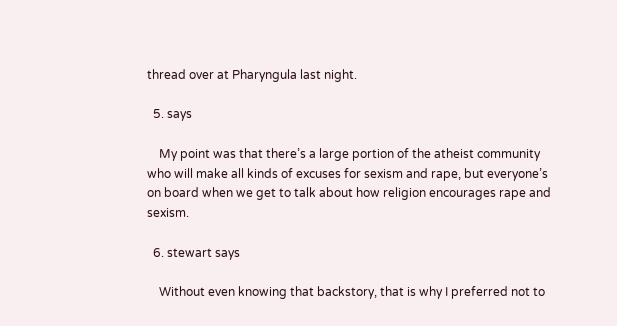thread over at Pharyngula last night.

  5. says

    My point was that there’s a large portion of the atheist community who will make all kinds of excuses for sexism and rape, but everyone’s on board when we get to talk about how religion encourages rape and sexism.

  6. stewart says

    Without even knowing that backstory, that is why I preferred not to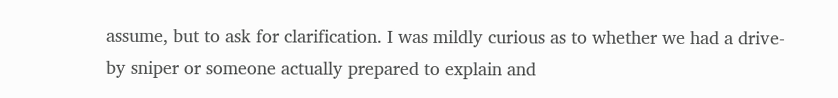assume, but to ask for clarification. I was mildly curious as to whether we had a drive-by sniper or someone actually prepared to explain and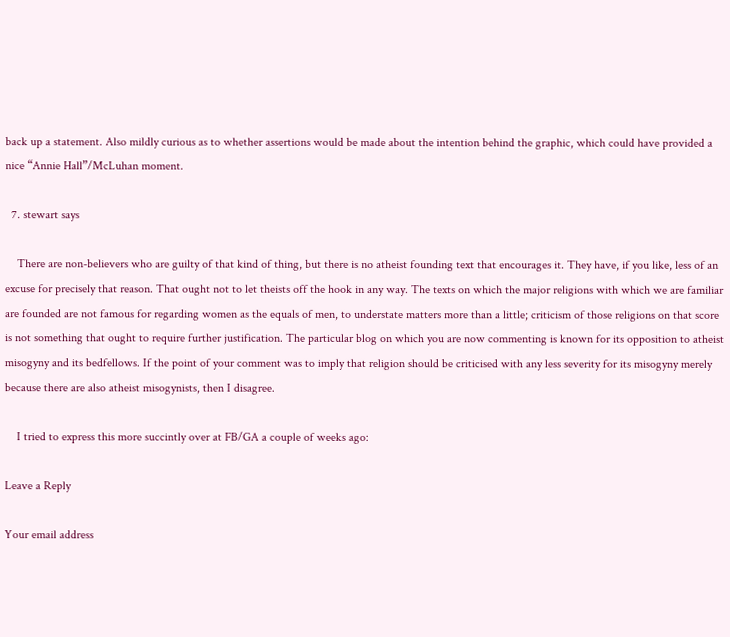back up a statement. Also mildly curious as to whether assertions would be made about the intention behind the graphic, which could have provided a nice “Annie Hall”/McLuhan moment.

  7. stewart says

    There are non-believers who are guilty of that kind of thing, but there is no atheist founding text that encourages it. They have, if you like, less of an excuse for precisely that reason. That ought not to let theists off the hook in any way. The texts on which the major religions with which we are familiar are founded are not famous for regarding women as the equals of men, to understate matters more than a little; criticism of those religions on that score is not something that ought to require further justification. The particular blog on which you are now commenting is known for its opposition to atheist misogyny and its bedfellows. If the point of your comment was to imply that religion should be criticised with any less severity for its misogyny merely because there are also atheist misogynists, then I disagree.

    I tried to express this more succintly over at FB/GA a couple of weeks ago:

Leave a Reply

Your email address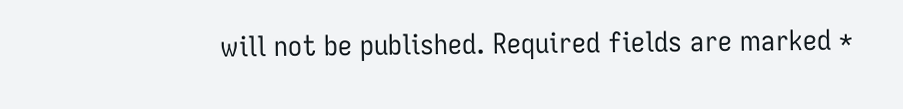will not be published. Required fields are marked *